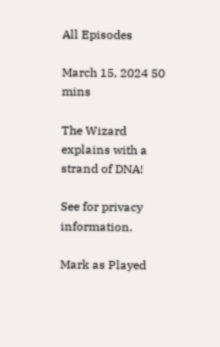All Episodes

March 15, 2024 50 mins

The Wizard explains with a strand of DNA!

See for privacy information.

Mark as Played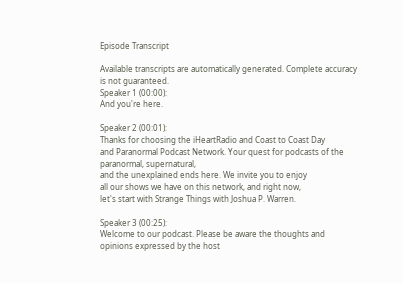Episode Transcript

Available transcripts are automatically generated. Complete accuracy is not guaranteed.
Speaker 1 (00:00):
And you're here.

Speaker 2 (00:01):
Thanks for choosing the iHeartRadio and Coast to Coast Day
and Paranormal Podcast Network. Your quest for podcasts of the paranormal, supernatural,
and the unexplained ends here. We invite you to enjoy
all our shows we have on this network, and right now,
let's start with Strange Things with Joshua P. Warren.

Speaker 3 (00:25):
Welcome to our podcast. Please be aware the thoughts and
opinions expressed by the host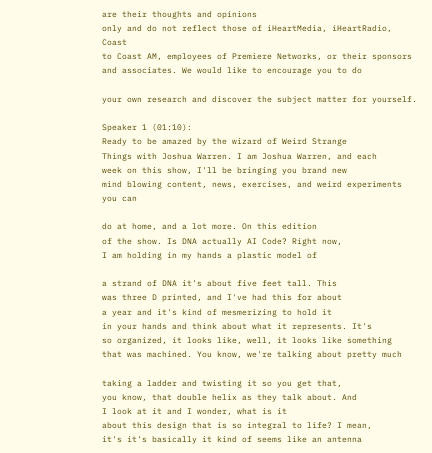are their thoughts and opinions
only and do not reflect those of iHeartMedia, iHeartRadio, Coast
to Coast AM, employees of Premiere Networks, or their sponsors
and associates. We would like to encourage you to do

your own research and discover the subject matter for yourself.

Speaker 1 (01:10):
Ready to be amazed by the wizard of Weird Strange
Things with Joshua Warren. I am Joshua Warren, and each
week on this show, I'll be bringing you brand new
mind blowing content, news, exercises, and weird experiments you can

do at home, and a lot more. On this edition
of the show. Is DNA actually AI Code? Right now,
I am holding in my hands a plastic model of

a strand of DNA it's about five feet tall. This
was three D printed, and I've had this for about
a year and it's kind of mesmerizing to hold it
in your hands and think about what it represents. It's
so organized, it looks like, well, it looks like something
that was machined. You know, we're talking about pretty much

taking a ladder and twisting it so you get that,
you know, that double helix as they talk about. And
I look at it and I wonder, what is it
about this design that is so integral to life? I mean,
it's it's basically it kind of seems like an antenna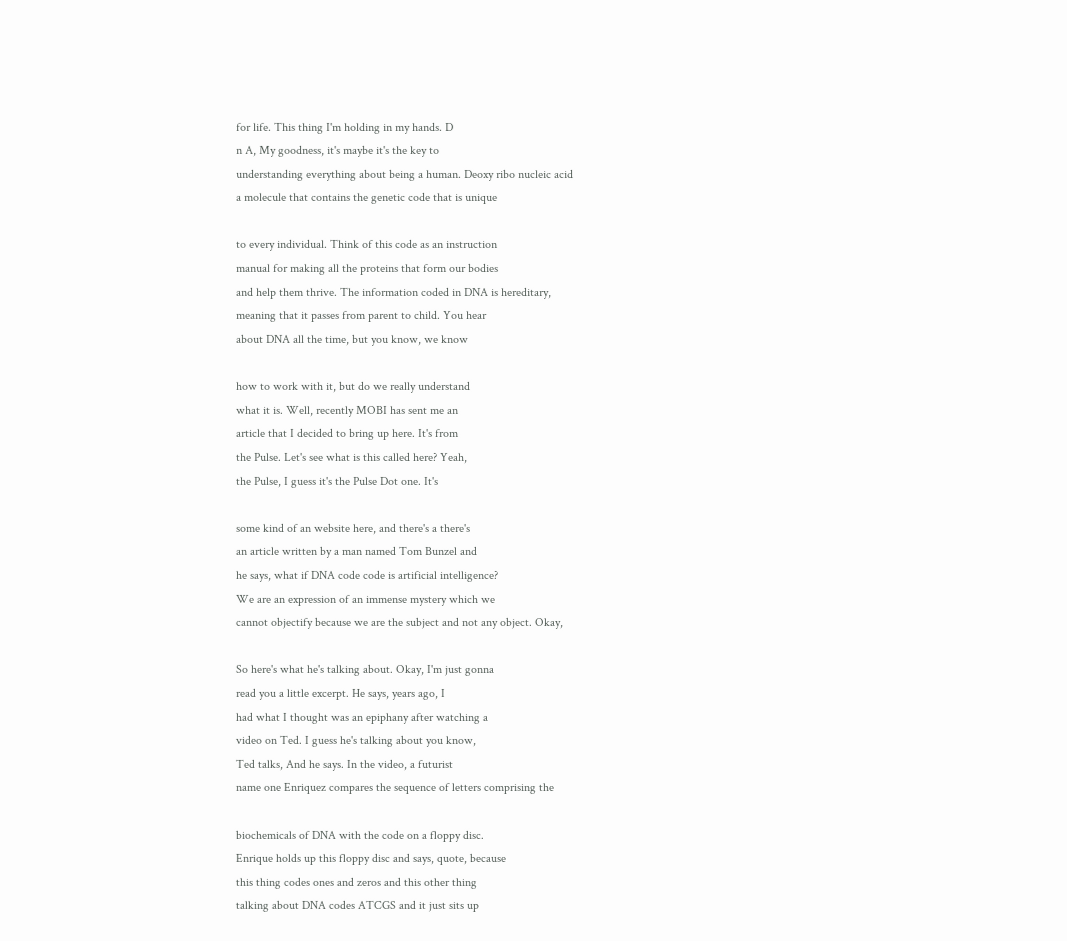for life. This thing I'm holding in my hands. D
n A, My goodness, it's maybe it's the key to
understanding everything about being a human. Deoxy ribo nucleic acid
a molecule that contains the genetic code that is unique

to every individual. Think of this code as an instruction
manual for making all the proteins that form our bodies
and help them thrive. The information coded in DNA is hereditary,
meaning that it passes from parent to child. You hear
about DNA all the time, but you know, we know

how to work with it, but do we really understand
what it is. Well, recently MOBI has sent me an
article that I decided to bring up here. It's from
the Pulse. Let's see what is this called here? Yeah,
the Pulse, I guess it's the Pulse Dot one. It's

some kind of an website here, and there's a there's
an article written by a man named Tom Bunzel and
he says, what if DNA code code is artificial intelligence?
We are an expression of an immense mystery which we
cannot objectify because we are the subject and not any object. Okay,

So here's what he's talking about. Okay, I'm just gonna
read you a little excerpt. He says, years ago, I
had what I thought was an epiphany after watching a
video on Ted. I guess he's talking about you know,
Ted talks, And he says. In the video, a futurist
name one Enriquez compares the sequence of letters comprising the

biochemicals of DNA with the code on a floppy disc.
Enrique holds up this floppy disc and says, quote, because
this thing codes ones and zeros and this other thing
talking about DNA codes ATCGS and it just sits up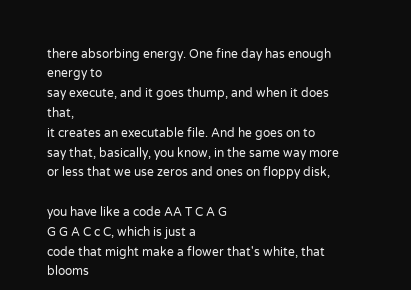there absorbing energy. One fine day has enough energy to
say execute, and it goes thump, and when it does that,
it creates an executable file. And he goes on to
say that, basically, you know, in the same way more
or less that we use zeros and ones on floppy disk,

you have like a code AA T C A G
G G A C c C, which is just a
code that might make a flower that's white, that blooms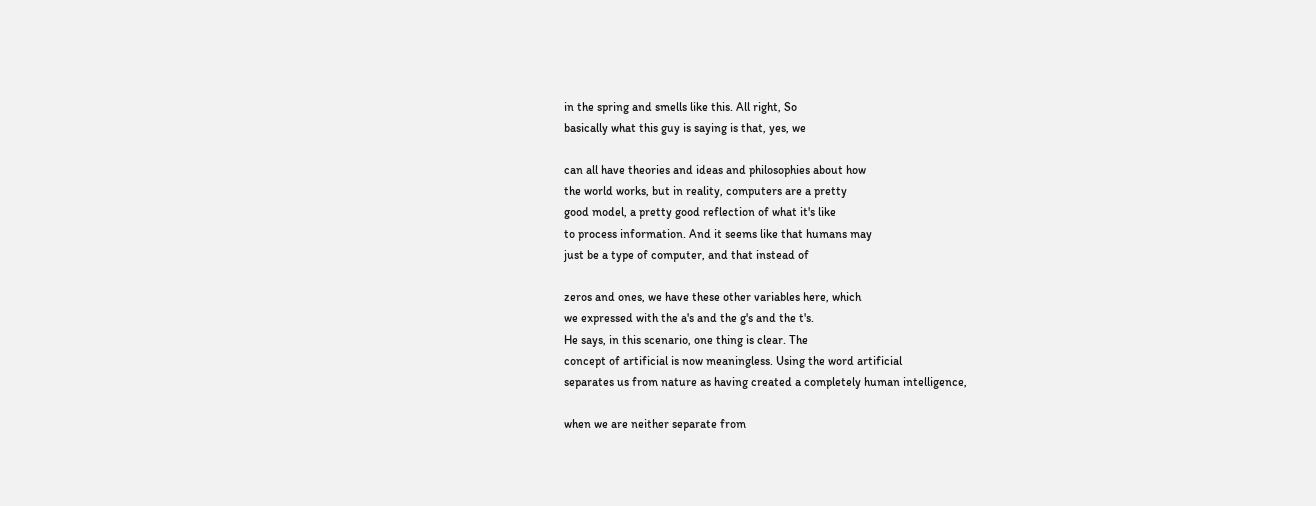in the spring and smells like this. All right, So
basically what this guy is saying is that, yes, we

can all have theories and ideas and philosophies about how
the world works, but in reality, computers are a pretty
good model, a pretty good reflection of what it's like
to process information. And it seems like that humans may
just be a type of computer, and that instead of

zeros and ones, we have these other variables here, which
we expressed with the a's and the g's and the t's.
He says, in this scenario, one thing is clear. The
concept of artificial is now meaningless. Using the word artificial
separates us from nature as having created a completely human intelligence,

when we are neither separate from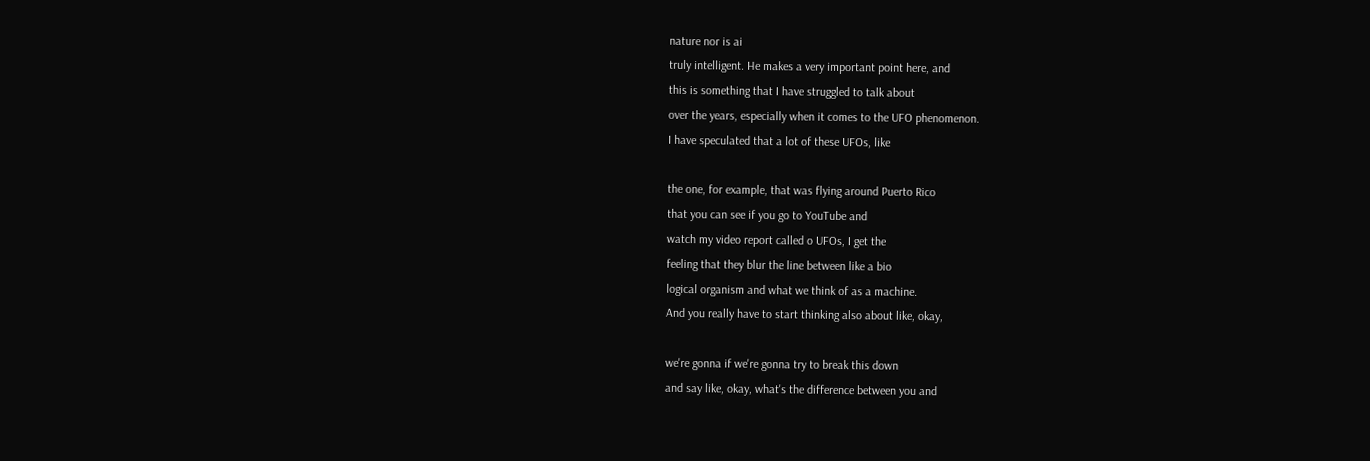nature nor is ai
truly intelligent. He makes a very important point here, and
this is something that I have struggled to talk about
over the years, especially when it comes to the UFO phenomenon.
I have speculated that a lot of these UFOs, like

the one, for example, that was flying around Puerto Rico
that you can see if you go to YouTube and
watch my video report called o UFOs, I get the
feeling that they blur the line between like a bio
logical organism and what we think of as a machine.
And you really have to start thinking also about like, okay,

we're gonna if we're gonna try to break this down
and say like, okay, what's the difference between you and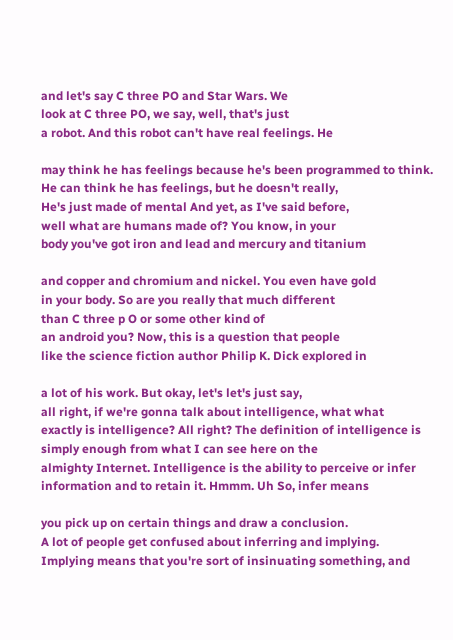and let's say C three PO and Star Wars. We
look at C three PO, we say, well, that's just
a robot. And this robot can't have real feelings. He

may think he has feelings because he's been programmed to think.
He can think he has feelings, but he doesn't really,
He's just made of mental And yet, as I've said before,
well what are humans made of? You know, in your
body you've got iron and lead and mercury and titanium

and copper and chromium and nickel. You even have gold
in your body. So are you really that much different
than C three p O or some other kind of
an android you? Now, this is a question that people
like the science fiction author Philip K. Dick explored in

a lot of his work. But okay, let's let's just say,
all right, if we're gonna talk about intelligence, what what
exactly is intelligence? All right? The definition of intelligence is
simply enough from what I can see here on the
almighty Internet. Intelligence is the ability to perceive or infer
information and to retain it. Hmmm. Uh So, infer means

you pick up on certain things and draw a conclusion.
A lot of people get confused about inferring and implying.
Implying means that you're sort of insinuating something, and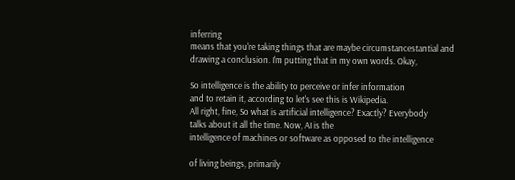inferring
means that you're taking things that are maybe circumstancestantial and
drawing a conclusion. I'm putting that in my own words. Okay,

So intelligence is the ability to perceive or infer information
and to retain it, according to let's see this is Wikipedia.
All right, fine, So what is artificial intelligence? Exactly? Everybody
talks about it all the time. Now, AI is the
intelligence of machines or software as opposed to the intelligence

of living beings, primarily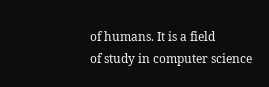of humans. It is a field
of study in computer science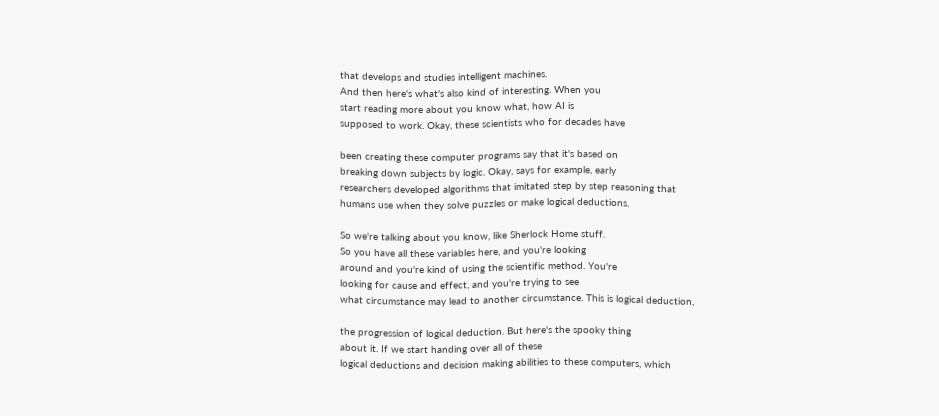that develops and studies intelligent machines.
And then here's what's also kind of interesting. When you
start reading more about you know what, how AI is
supposed to work. Okay, these scientists who for decades have

been creating these computer programs say that it's based on
breaking down subjects by logic. Okay, says for example, early
researchers developed algorithms that imitated step by step reasoning that
humans use when they solve puzzles or make logical deductions.

So we're talking about you know, like Sherlock Home stuff.
So you have all these variables here, and you're looking
around and you're kind of using the scientific method. You're
looking for cause and effect, and you're trying to see
what circumstance may lead to another circumstance. This is logical deduction,

the progression of logical deduction. But here's the spooky thing
about it. If we start handing over all of these
logical deductions and decision making abilities to these computers, which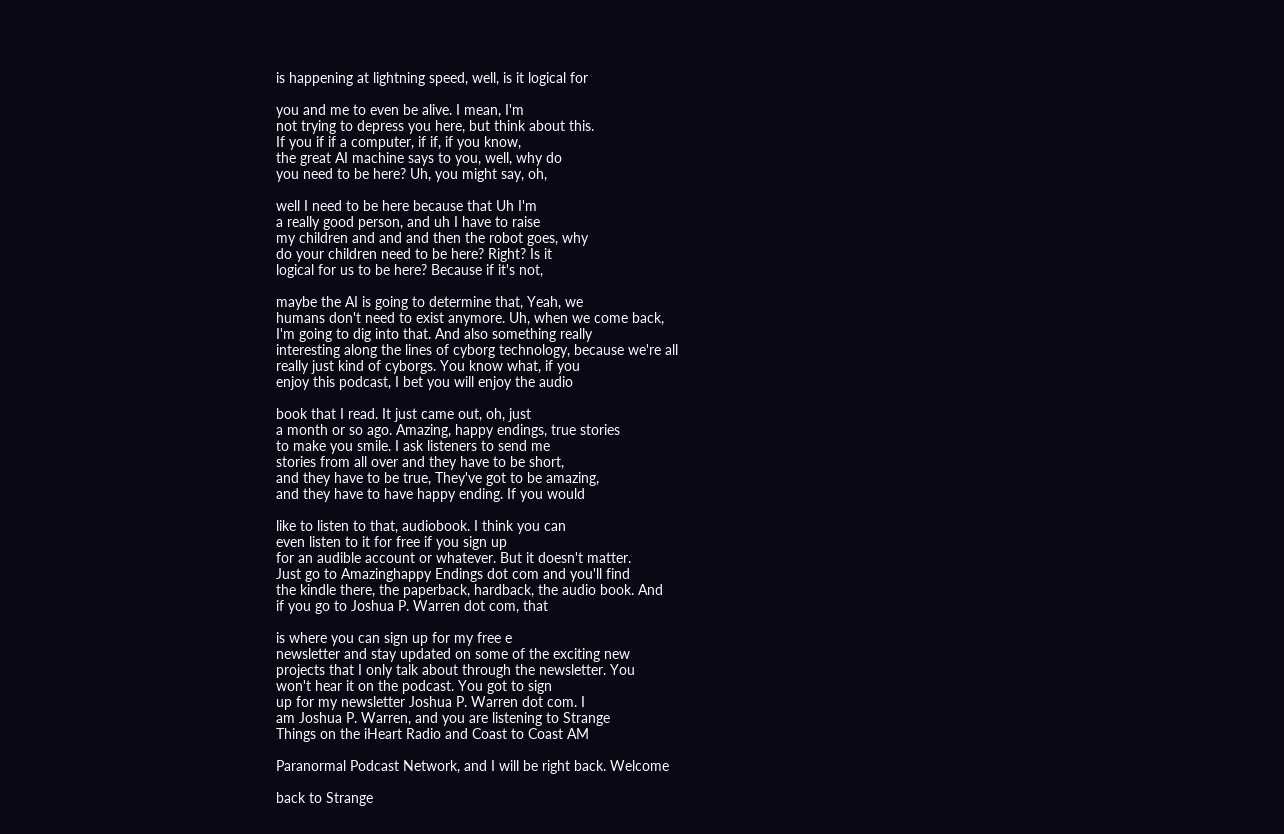is happening at lightning speed, well, is it logical for

you and me to even be alive. I mean, I'm
not trying to depress you here, but think about this.
If you if if a computer, if if, if you know,
the great AI machine says to you, well, why do
you need to be here? Uh, you might say, oh,

well I need to be here because that Uh I'm
a really good person, and uh I have to raise
my children and and and then the robot goes, why
do your children need to be here? Right? Is it
logical for us to be here? Because if it's not,

maybe the AI is going to determine that, Yeah, we
humans don't need to exist anymore. Uh, when we come back,
I'm going to dig into that. And also something really
interesting along the lines of cyborg technology, because we're all
really just kind of cyborgs. You know what, if you
enjoy this podcast, I bet you will enjoy the audio

book that I read. It just came out, oh, just
a month or so ago. Amazing, happy endings, true stories
to make you smile. I ask listeners to send me
stories from all over and they have to be short,
and they have to be true, They've got to be amazing,
and they have to have happy ending. If you would

like to listen to that, audiobook. I think you can
even listen to it for free if you sign up
for an audible account or whatever. But it doesn't matter.
Just go to Amazinghappy Endings dot com and you'll find
the kindle there, the paperback, hardback, the audio book. And
if you go to Joshua P. Warren dot com, that

is where you can sign up for my free e
newsletter and stay updated on some of the exciting new
projects that I only talk about through the newsletter. You
won't hear it on the podcast. You got to sign
up for my newsletter Joshua P. Warren dot com. I
am Joshua P. Warren, and you are listening to Strange
Things on the iHeart Radio and Coast to Coast AM

Paranormal Podcast Network, and I will be right back. Welcome

back to Strange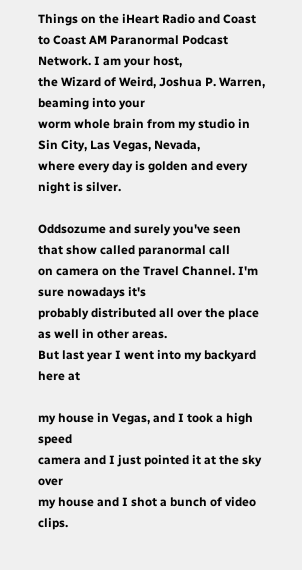Things on the iHeart Radio and Coast
to Coast AM Paranormal Podcast Network. I am your host,
the Wizard of Weird, Joshua P. Warren, beaming into your
worm whole brain from my studio in Sin City, Las Vegas, Nevada,
where every day is golden and every night is silver.

Oddsozume and surely you've seen that show called paranormal call
on camera on the Travel Channel. I'm sure nowadays it's
probably distributed all over the place as well in other areas.
But last year I went into my backyard here at

my house in Vegas, and I took a high speed
camera and I just pointed it at the sky over
my house and I shot a bunch of video clips.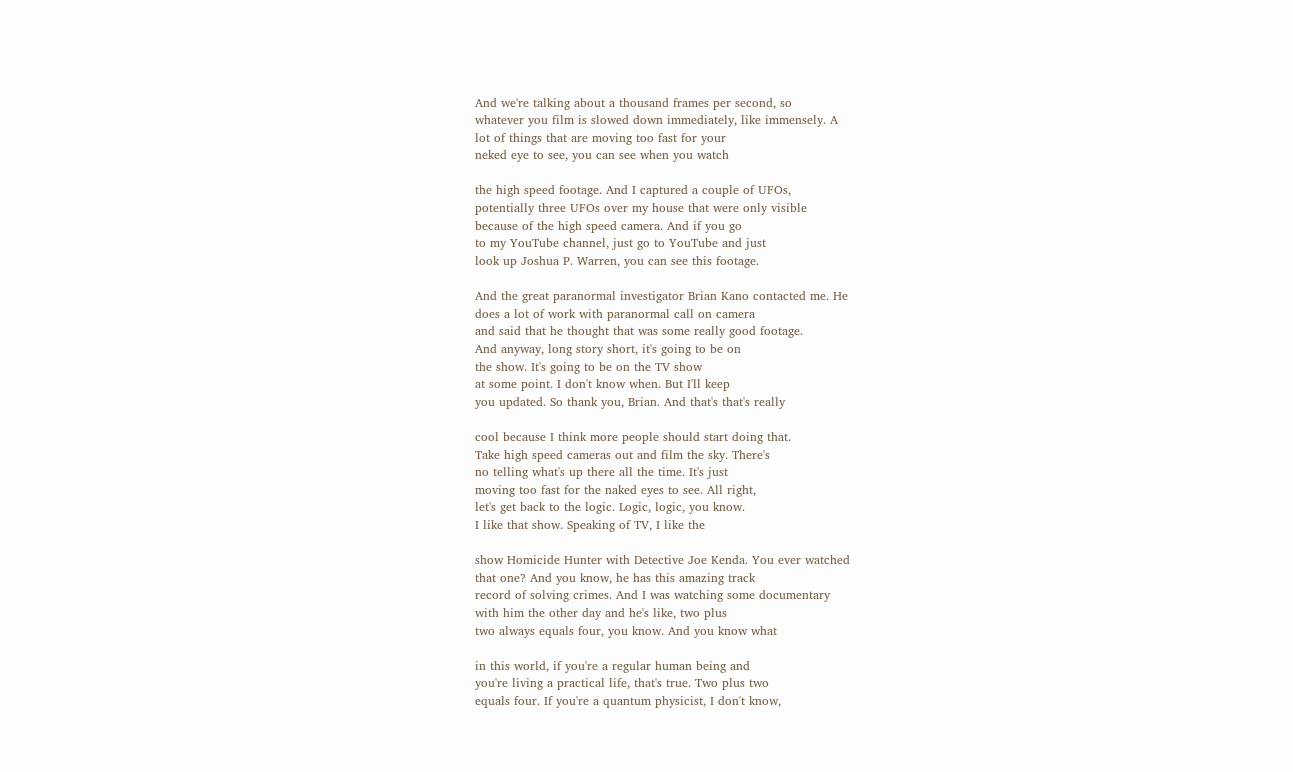And we're talking about a thousand frames per second, so
whatever you film is slowed down immediately, like immensely. A
lot of things that are moving too fast for your
neked eye to see, you can see when you watch

the high speed footage. And I captured a couple of UFOs,
potentially three UFOs over my house that were only visible
because of the high speed camera. And if you go
to my YouTube channel, just go to YouTube and just
look up Joshua P. Warren, you can see this footage.

And the great paranormal investigator Brian Kano contacted me. He
does a lot of work with paranormal call on camera
and said that he thought that was some really good footage.
And anyway, long story short, it's going to be on
the show. It's going to be on the TV show
at some point. I don't know when. But I'll keep
you updated. So thank you, Brian. And that's that's really

cool because I think more people should start doing that.
Take high speed cameras out and film the sky. There's
no telling what's up there all the time. It's just
moving too fast for the naked eyes to see. All right,
let's get back to the logic. Logic, logic, you know.
I like that show. Speaking of TV, I like the

show Homicide Hunter with Detective Joe Kenda. You ever watched
that one? And you know, he has this amazing track
record of solving crimes. And I was watching some documentary
with him the other day and he's like, two plus
two always equals four, you know. And you know what

in this world, if you're a regular human being and
you're living a practical life, that's true. Two plus two
equals four. If you're a quantum physicist, I don't know,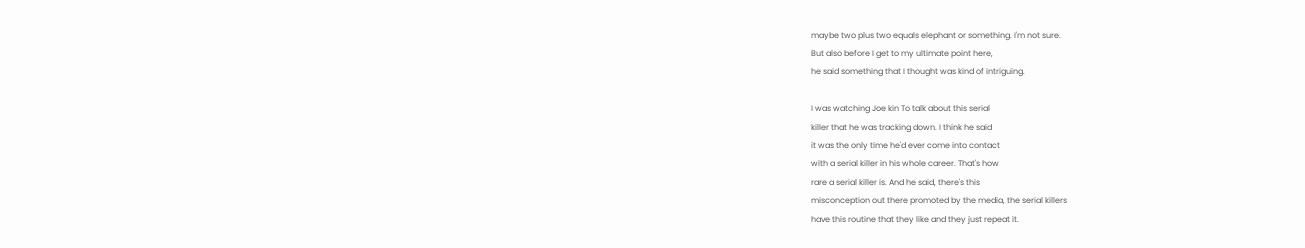maybe two plus two equals elephant or something. I'm not sure.
But also before I get to my ultimate point here,
he said something that I thought was kind of intriguing.

I was watching Joe kin To talk about this serial
killer that he was tracking down. I think he said
it was the only time he'd ever come into contact
with a serial killer in his whole career. That's how
rare a serial killer is. And he said, there's this
misconception out there promoted by the media, the serial killers
have this routine that they like and they just repeat it.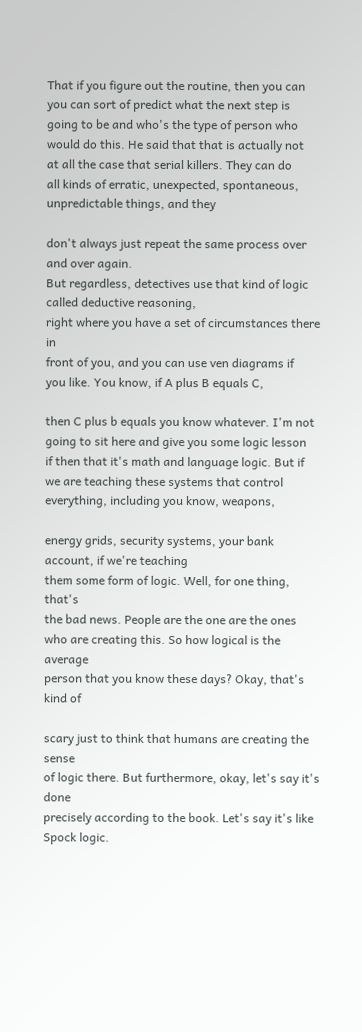That if you figure out the routine, then you can
you can sort of predict what the next step is
going to be and who's the type of person who
would do this. He said that that is actually not
at all the case that serial killers. They can do
all kinds of erratic, unexpected, spontaneous, unpredictable things, and they

don't always just repeat the same process over and over again.
But regardless, detectives use that kind of logic called deductive reasoning,
right where you have a set of circumstances there in
front of you, and you can use ven diagrams if
you like. You know, if A plus B equals C,

then C plus b equals you know whatever. I'm not
going to sit here and give you some logic lesson
if then that it's math and language logic. But if
we are teaching these systems that control everything, including you know, weapons,

energy grids, security systems, your bank account, if we're teaching
them some form of logic. Well, for one thing, that's
the bad news. People are the one are the ones
who are creating this. So how logical is the average
person that you know these days? Okay, that's kind of

scary just to think that humans are creating the sense
of logic there. But furthermore, okay, let's say it's done
precisely according to the book. Let's say it's like Spock logic.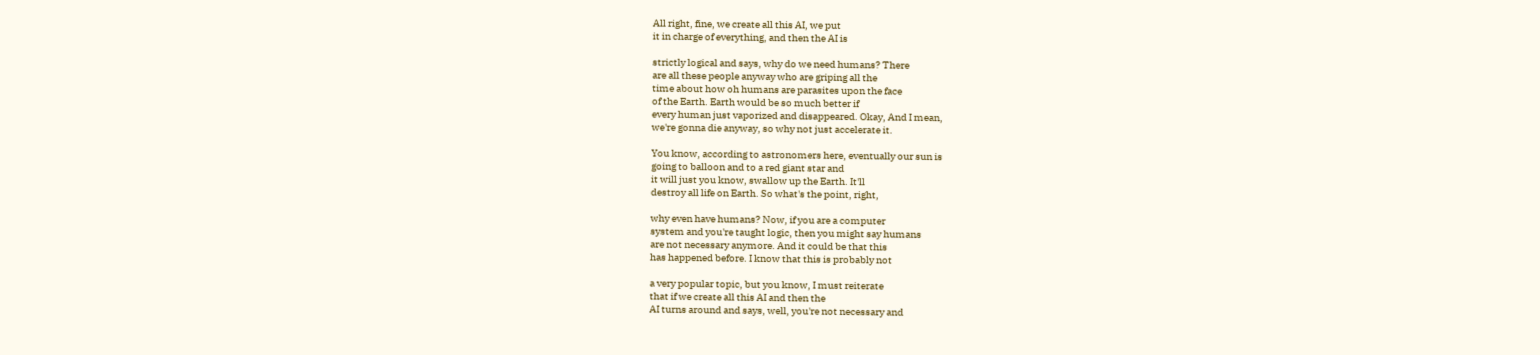All right, fine, we create all this AI, we put
it in charge of everything, and then the AI is

strictly logical and says, why do we need humans? There
are all these people anyway who are griping all the
time about how oh humans are parasites upon the face
of the Earth. Earth would be so much better if
every human just vaporized and disappeared. Okay, And I mean,
we're gonna die anyway, so why not just accelerate it.

You know, according to astronomers here, eventually our sun is
going to balloon and to a red giant star and
it will just you know, swallow up the Earth. It'll
destroy all life on Earth. So what's the point, right,

why even have humans? Now, if you are a computer
system and you're taught logic, then you might say humans
are not necessary anymore. And it could be that this
has happened before. I know that this is probably not

a very popular topic, but you know, I must reiterate
that if we create all this AI and then the
AI turns around and says, well, you're not necessary and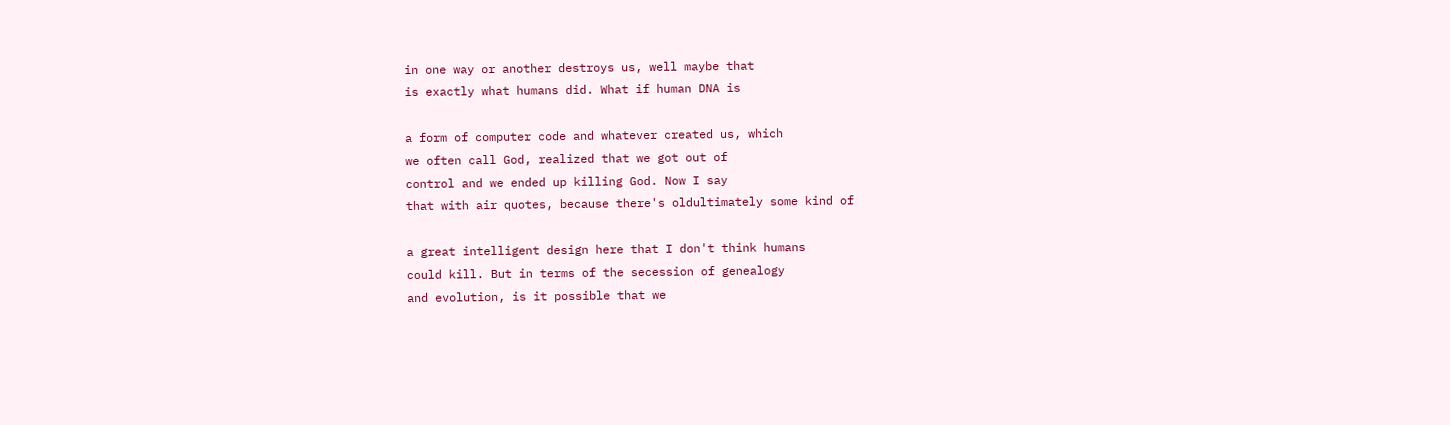in one way or another destroys us, well maybe that
is exactly what humans did. What if human DNA is

a form of computer code and whatever created us, which
we often call God, realized that we got out of
control and we ended up killing God. Now I say
that with air quotes, because there's oldultimately some kind of

a great intelligent design here that I don't think humans
could kill. But in terms of the secession of genealogy
and evolution, is it possible that we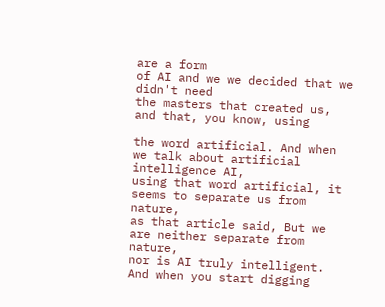are a form
of AI and we we decided that we didn't need
the masters that created us, and that, you know, using

the word artificial. And when we talk about artificial intelligence AI,
using that word artificial, it seems to separate us from nature,
as that article said, But we are neither separate from nature,
nor is AI truly intelligent. And when you start digging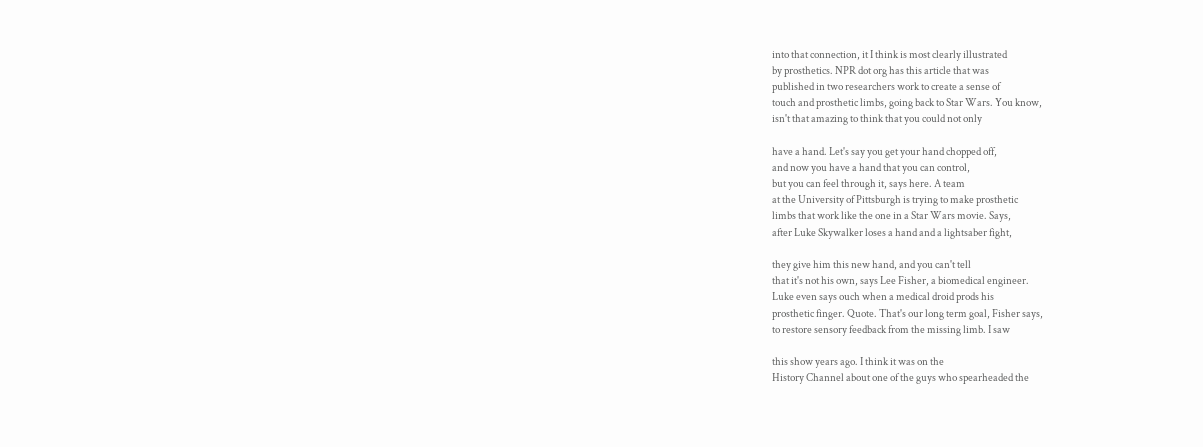into that connection, it I think is most clearly illustrated
by prosthetics. NPR dot org has this article that was
published in two researchers work to create a sense of
touch and prosthetic limbs, going back to Star Wars. You know,
isn't that amazing to think that you could not only

have a hand. Let's say you get your hand chopped off,
and now you have a hand that you can control,
but you can feel through it, says here. A team
at the University of Pittsburgh is trying to make prosthetic
limbs that work like the one in a Star Wars movie. Says,
after Luke Skywalker loses a hand and a lightsaber fight,

they give him this new hand, and you can't tell
that it's not his own, says Lee Fisher, a biomedical engineer.
Luke even says ouch when a medical droid prods his
prosthetic finger. Quote. That's our long term goal, Fisher says,
to restore sensory feedback from the missing limb. I saw

this show years ago. I think it was on the
History Channel about one of the guys who spearheaded the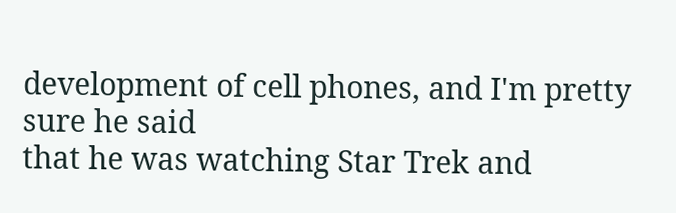development of cell phones, and I'm pretty sure he said
that he was watching Star Trek and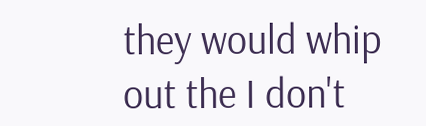they would whip
out the I don't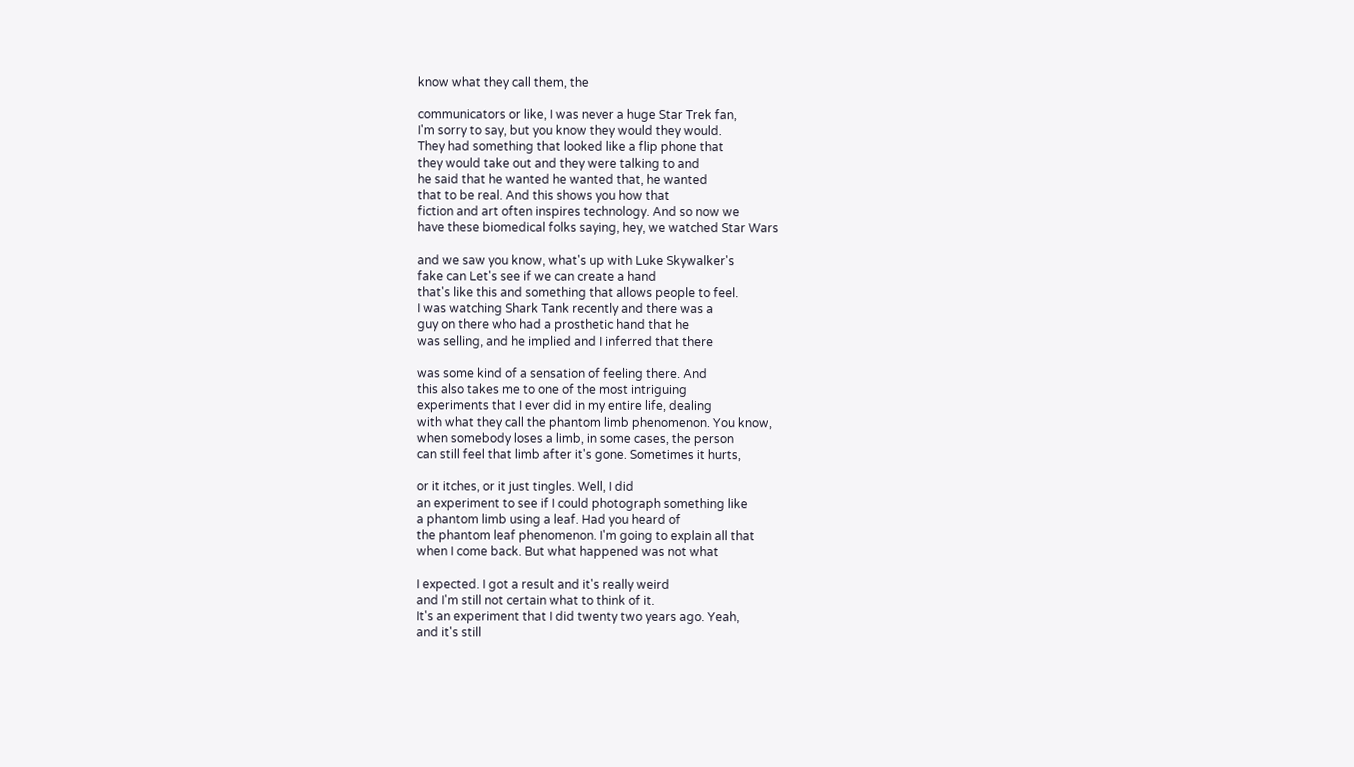know what they call them, the

communicators or like, I was never a huge Star Trek fan,
I'm sorry to say, but you know they would they would.
They had something that looked like a flip phone that
they would take out and they were talking to and
he said that he wanted he wanted that, he wanted
that to be real. And this shows you how that
fiction and art often inspires technology. And so now we
have these biomedical folks saying, hey, we watched Star Wars

and we saw you know, what's up with Luke Skywalker's
fake can Let's see if we can create a hand
that's like this and something that allows people to feel.
I was watching Shark Tank recently and there was a
guy on there who had a prosthetic hand that he
was selling, and he implied and I inferred that there

was some kind of a sensation of feeling there. And
this also takes me to one of the most intriguing
experiments that I ever did in my entire life, dealing
with what they call the phantom limb phenomenon. You know,
when somebody loses a limb, in some cases, the person
can still feel that limb after it's gone. Sometimes it hurts,

or it itches, or it just tingles. Well, I did
an experiment to see if I could photograph something like
a phantom limb using a leaf. Had you heard of
the phantom leaf phenomenon. I'm going to explain all that
when I come back. But what happened was not what

I expected. I got a result and it's really weird
and I'm still not certain what to think of it.
It's an experiment that I did twenty two years ago. Yeah,
and it's still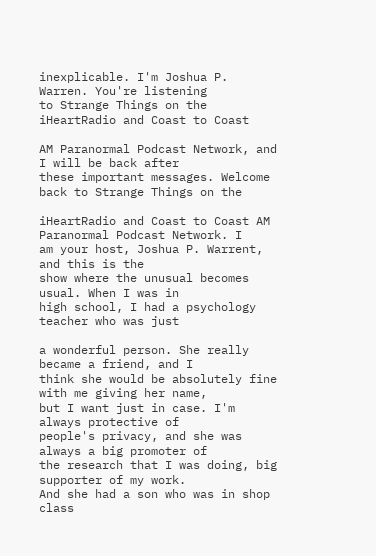inexplicable. I'm Joshua P. Warren. You're listening
to Strange Things on the iHeartRadio and Coast to Coast

AM Paranormal Podcast Network, and I will be back after
these important messages. Welcome back to Strange Things on the

iHeartRadio and Coast to Coast AM Paranormal Podcast Network. I
am your host, Joshua P. Warrent, and this is the
show where the unusual becomes usual. When I was in
high school, I had a psychology teacher who was just

a wonderful person. She really became a friend, and I
think she would be absolutely fine with me giving her name,
but I want just in case. I'm always protective of
people's privacy, and she was always a big promoter of
the research that I was doing, big supporter of my work.
And she had a son who was in shop class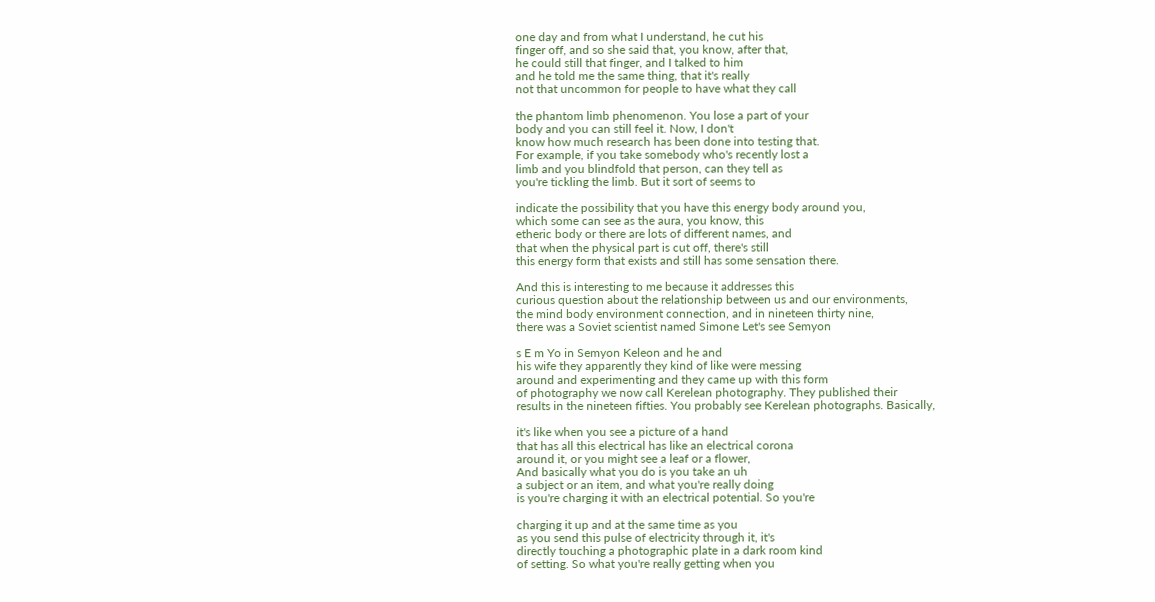one day and from what I understand, he cut his
finger off, and so she said that, you know, after that,
he could still that finger, and I talked to him
and he told me the same thing, that it's really
not that uncommon for people to have what they call

the phantom limb phenomenon. You lose a part of your
body and you can still feel it. Now, I don't
know how much research has been done into testing that.
For example, if you take somebody who's recently lost a
limb and you blindfold that person, can they tell as
you're tickling the limb. But it sort of seems to

indicate the possibility that you have this energy body around you,
which some can see as the aura, you know, this
etheric body or there are lots of different names, and
that when the physical part is cut off, there's still
this energy form that exists and still has some sensation there.

And this is interesting to me because it addresses this
curious question about the relationship between us and our environments,
the mind body environment connection, and in nineteen thirty nine,
there was a Soviet scientist named Simone Let's see Semyon

s E m Yo in Semyon Keleon and he and
his wife they apparently they kind of like were messing
around and experimenting and they came up with this form
of photography we now call Kerelean photography. They published their
results in the nineteen fifties. You probably see Kerelean photographs. Basically,

it's like when you see a picture of a hand
that has all this electrical has like an electrical corona
around it, or you might see a leaf or a flower,
And basically what you do is you take an uh
a subject or an item, and what you're really doing
is you're charging it with an electrical potential. So you're

charging it up and at the same time as you
as you send this pulse of electricity through it, it's
directly touching a photographic plate in a dark room kind
of setting. So what you're really getting when you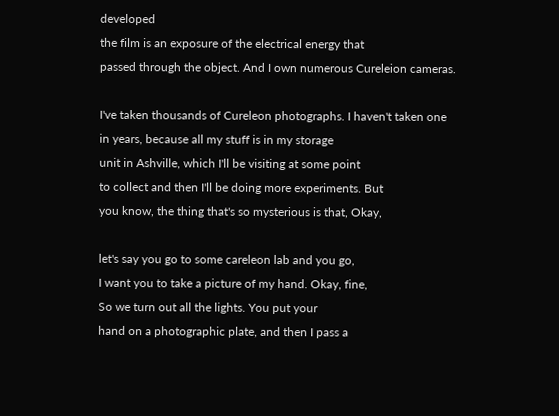developed
the film is an exposure of the electrical energy that
passed through the object. And I own numerous Cureleion cameras.

I've taken thousands of Cureleon photographs. I haven't taken one
in years, because all my stuff is in my storage
unit in Ashville, which I'll be visiting at some point
to collect and then I'll be doing more experiments. But
you know, the thing that's so mysterious is that, Okay,

let's say you go to some careleon lab and you go,
I want you to take a picture of my hand. Okay, fine,
So we turn out all the lights. You put your
hand on a photographic plate, and then I pass a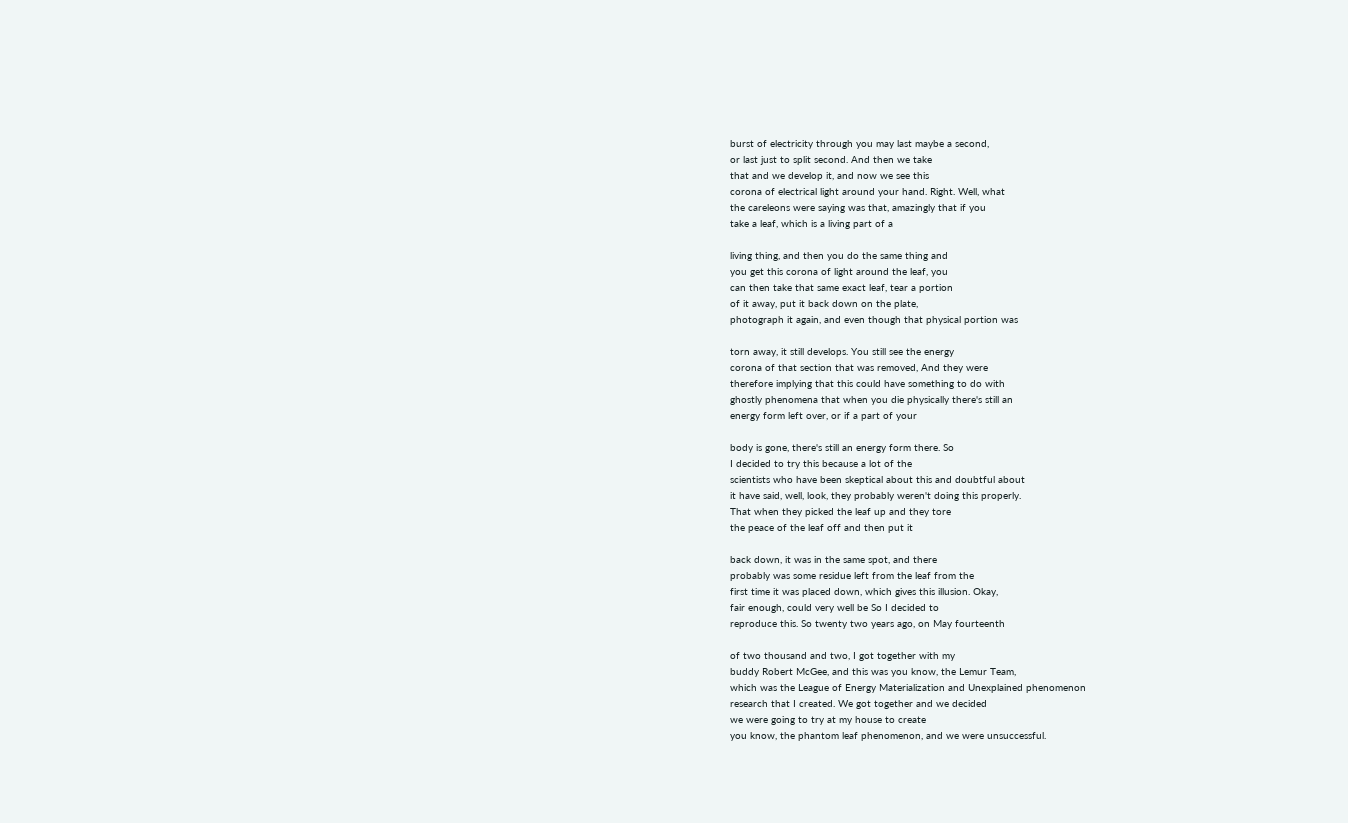burst of electricity through you may last maybe a second,
or last just to split second. And then we take
that and we develop it, and now we see this
corona of electrical light around your hand. Right. Well, what
the careleons were saying was that, amazingly that if you
take a leaf, which is a living part of a

living thing, and then you do the same thing and
you get this corona of light around the leaf, you
can then take that same exact leaf, tear a portion
of it away, put it back down on the plate,
photograph it again, and even though that physical portion was

torn away, it still develops. You still see the energy
corona of that section that was removed, And they were
therefore implying that this could have something to do with
ghostly phenomena that when you die physically there's still an
energy form left over, or if a part of your

body is gone, there's still an energy form there. So
I decided to try this because a lot of the
scientists who have been skeptical about this and doubtful about
it have said, well, look, they probably weren't doing this properly.
That when they picked the leaf up and they tore
the peace of the leaf off and then put it

back down, it was in the same spot, and there
probably was some residue left from the leaf from the
first time it was placed down, which gives this illusion. Okay,
fair enough, could very well be So I decided to
reproduce this. So twenty two years ago, on May fourteenth

of two thousand and two, I got together with my
buddy Robert McGee, and this was you know, the Lemur Team,
which was the League of Energy Materialization and Unexplained phenomenon
research that I created. We got together and we decided
we were going to try at my house to create
you know, the phantom leaf phenomenon, and we were unsuccessful.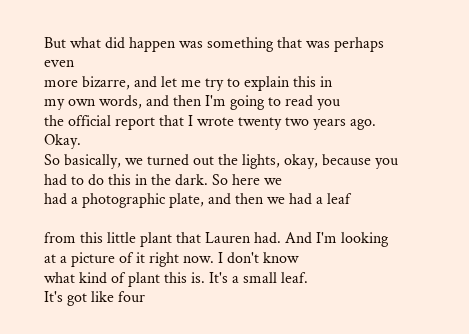But what did happen was something that was perhaps even
more bizarre, and let me try to explain this in
my own words, and then I'm going to read you
the official report that I wrote twenty two years ago. Okay.
So basically, we turned out the lights, okay, because you
had to do this in the dark. So here we
had a photographic plate, and then we had a leaf

from this little plant that Lauren had. And I'm looking
at a picture of it right now. I don't know
what kind of plant this is. It's a small leaf.
It's got like four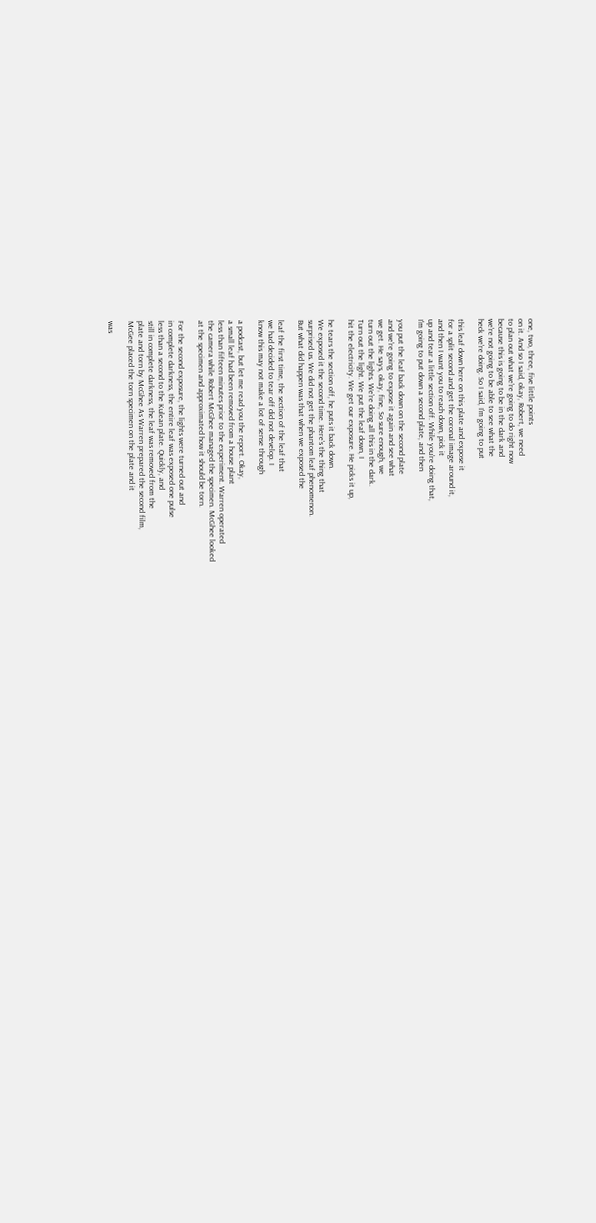one, two, three, five little points
on it. And so I said, okay, Robert, we need
to plan out what we're going to do right now
because this is going to be in the dark and
we're not going to be able to see what the
heck we're doing. So I said, I'm going to put

this leaf down here on this plate and expose it
for a split second and get the coronal image around it,
and then I want you to reach down, pick it
up and tear a little section off. While you're doing that,
I'm going to put down a second plate, and then

you put the leaf back down on the second plate
and we're going to expose it again and see what
we get. He says, okay, fine, So sure enough, we
turn out the lights. We're doing all this in the dark.
Turn out the light. We put the leaf down, I
hit the electricity. We get our exposure. He picks it up,

he tears the section off, he puts it back down.
We exposed it the second time. Here's the thing that
surprised us. We did not get the phantom leaf phenomenon.
But what did happen was that when we exposed the

leaf the first time, the section of the leaf that
we had decided to tear off did not develop. I
know this may not make a lot of sense through

a podcast, but let me read you the report. Okay,
a small leaf had been removed from a house plant
less than fifteen minutes prior to the experiment. Warren operated
the camera while Robert McGhee managed the specimen. McGhee looked
at the specimen and approximated how it should be torn.

For the second exposure, the lights were turned out and
in complete darkness, the entire leaf was exposed one pulse
less than a second to the Kulean plate. Quickly, and
still in complete darkness, the leaf was removed from the
plate and torn by McGhee As Warren prepared the second film,
McGee placed the torn specimen on the plate and it

was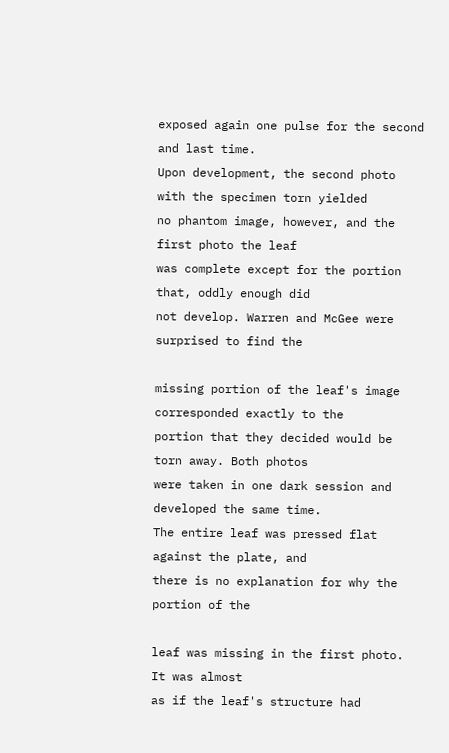exposed again one pulse for the second and last time.
Upon development, the second photo with the specimen torn yielded
no phantom image, however, and the first photo the leaf
was complete except for the portion that, oddly enough did
not develop. Warren and McGee were surprised to find the

missing portion of the leaf's image corresponded exactly to the
portion that they decided would be torn away. Both photos
were taken in one dark session and developed the same time.
The entire leaf was pressed flat against the plate, and
there is no explanation for why the portion of the

leaf was missing in the first photo. It was almost
as if the leaf's structure had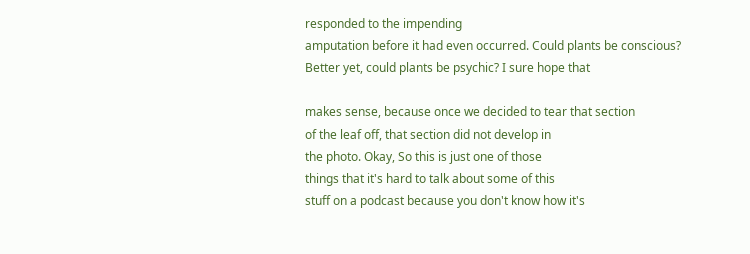responded to the impending
amputation before it had even occurred. Could plants be conscious?
Better yet, could plants be psychic? I sure hope that

makes sense, because once we decided to tear that section
of the leaf off, that section did not develop in
the photo. Okay, So this is just one of those
things that it's hard to talk about some of this
stuff on a podcast because you don't know how it's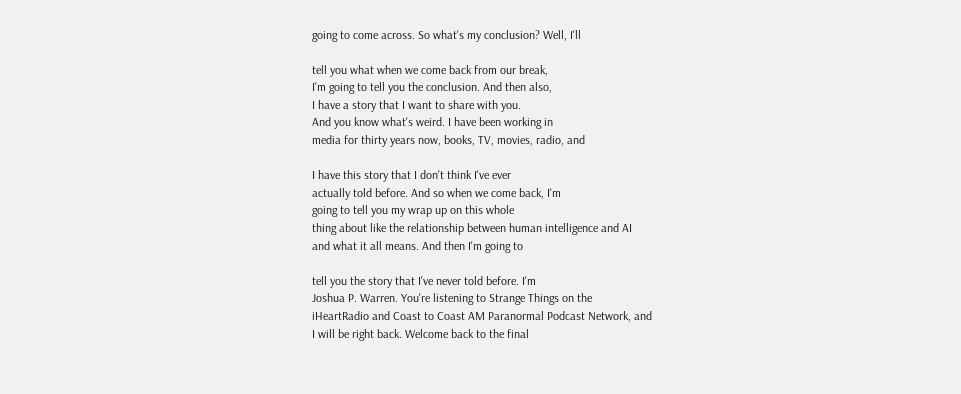going to come across. So what's my conclusion? Well, I'll

tell you what when we come back from our break,
I'm going to tell you the conclusion. And then also,
I have a story that I want to share with you.
And you know what's weird. I have been working in
media for thirty years now, books, TV, movies, radio, and

I have this story that I don't think I've ever
actually told before. And so when we come back, I'm
going to tell you my wrap up on this whole
thing about like the relationship between human intelligence and AI
and what it all means. And then I'm going to

tell you the story that I've never told before. I'm
Joshua P. Warren. You're listening to Strange Things on the
iHeartRadio and Coast to Coast AM Paranormal Podcast Network, and
I will be right back. Welcome back to the final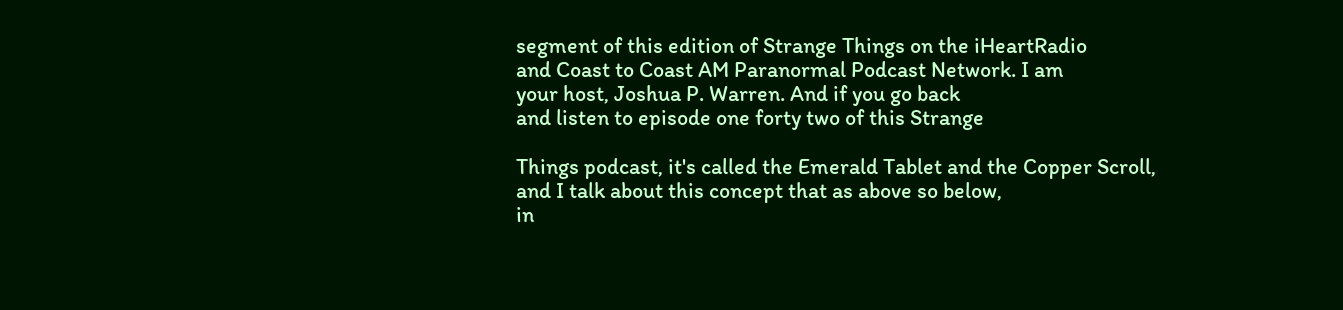segment of this edition of Strange Things on the iHeartRadio
and Coast to Coast AM Paranormal Podcast Network. I am
your host, Joshua P. Warren. And if you go back
and listen to episode one forty two of this Strange

Things podcast, it's called the Emerald Tablet and the Copper Scroll,
and I talk about this concept that as above so below,
in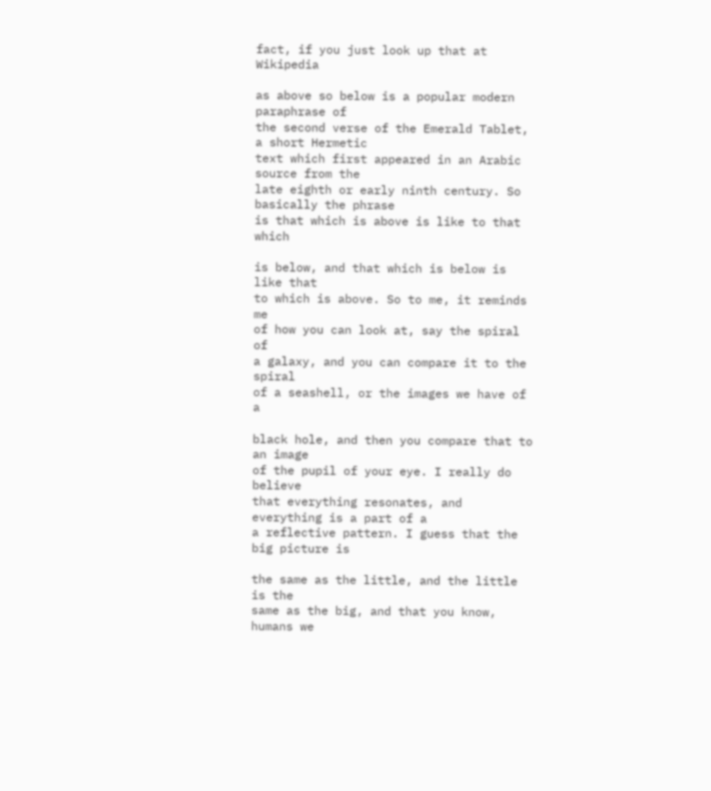fact, if you just look up that at Wikipedia

as above so below is a popular modern paraphrase of
the second verse of the Emerald Tablet, a short Hermetic
text which first appeared in an Arabic source from the
late eighth or early ninth century. So basically the phrase
is that which is above is like to that which

is below, and that which is below is like that
to which is above. So to me, it reminds me
of how you can look at, say the spiral of
a galaxy, and you can compare it to the spiral
of a seashell, or the images we have of a

black hole, and then you compare that to an image
of the pupil of your eye. I really do believe
that everything resonates, and everything is a part of a
a reflective pattern. I guess that the big picture is

the same as the little, and the little is the
same as the big, and that you know, humans we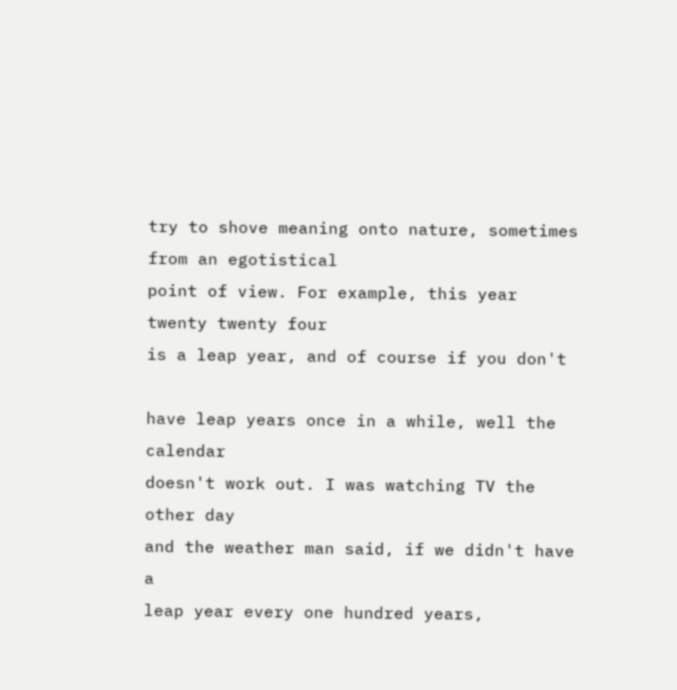try to shove meaning onto nature, sometimes from an egotistical
point of view. For example, this year twenty twenty four
is a leap year, and of course if you don't

have leap years once in a while, well the calendar
doesn't work out. I was watching TV the other day
and the weather man said, if we didn't have a
leap year every one hundred years,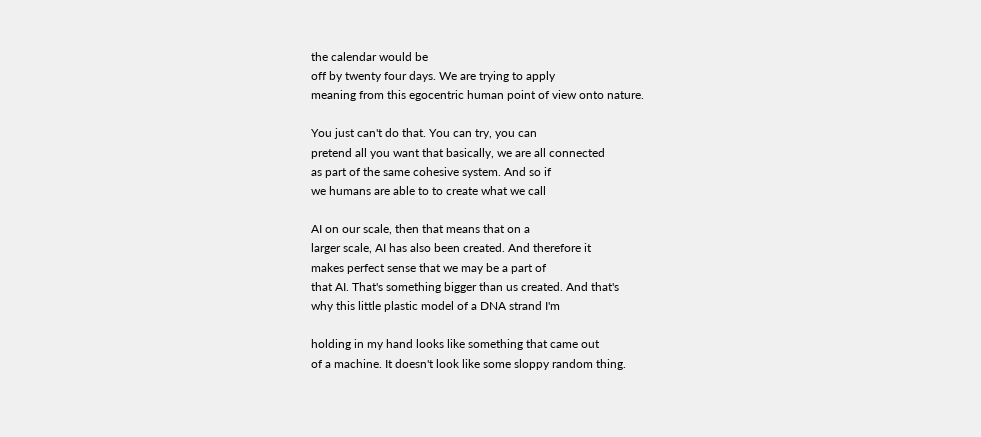the calendar would be
off by twenty four days. We are trying to apply
meaning from this egocentric human point of view onto nature.

You just can't do that. You can try, you can
pretend all you want that basically, we are all connected
as part of the same cohesive system. And so if
we humans are able to to create what we call

AI on our scale, then that means that on a
larger scale, AI has also been created. And therefore it
makes perfect sense that we may be a part of
that AI. That's something bigger than us created. And that's
why this little plastic model of a DNA strand I'm

holding in my hand looks like something that came out
of a machine. It doesn't look like some sloppy random thing.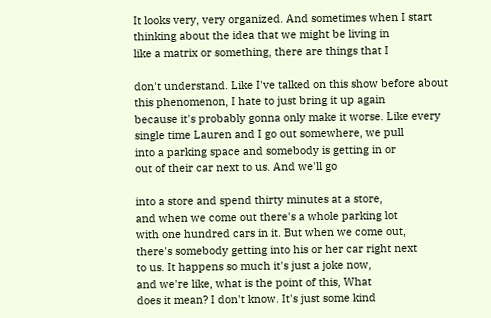It looks very, very organized. And sometimes when I start
thinking about the idea that we might be living in
like a matrix or something, there are things that I

don't understand. Like I've talked on this show before about
this phenomenon, I hate to just bring it up again
because it's probably gonna only make it worse. Like every
single time Lauren and I go out somewhere, we pull
into a parking space and somebody is getting in or
out of their car next to us. And we'll go

into a store and spend thirty minutes at a store,
and when we come out there's a whole parking lot
with one hundred cars in it. But when we come out,
there's somebody getting into his or her car right next
to us. It happens so much it's just a joke now,
and we're like, what is the point of this, What
does it mean? I don't know. It's just some kind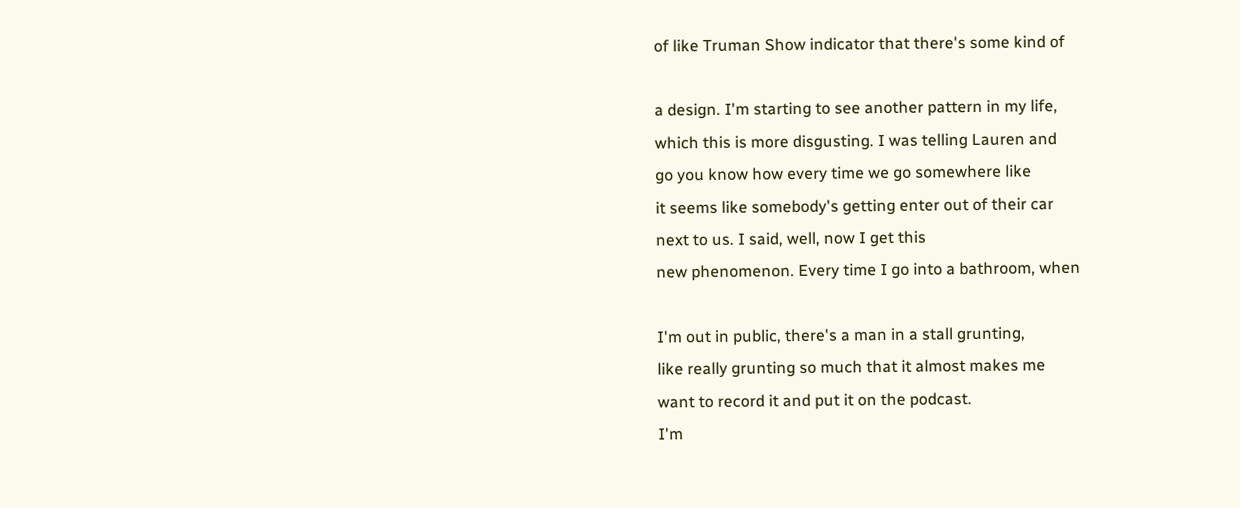of like Truman Show indicator that there's some kind of

a design. I'm starting to see another pattern in my life,
which this is more disgusting. I was telling Lauren and
go you know how every time we go somewhere like
it seems like somebody's getting enter out of their car
next to us. I said, well, now I get this
new phenomenon. Every time I go into a bathroom, when

I'm out in public, there's a man in a stall grunting,
like really grunting so much that it almost makes me
want to record it and put it on the podcast.
I'm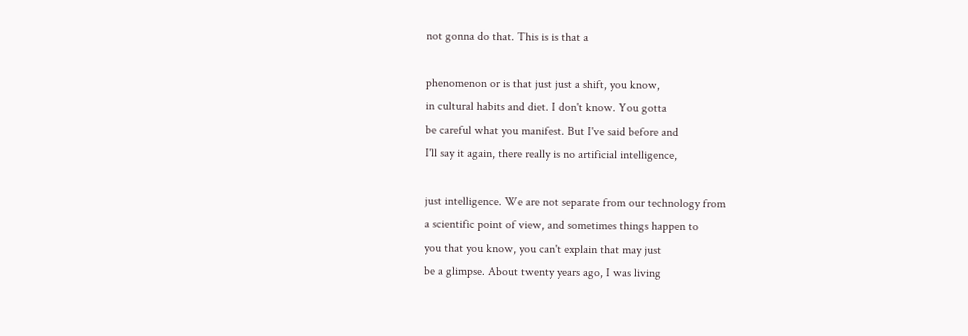not gonna do that. This is is that a

phenomenon or is that just just a shift, you know,
in cultural habits and diet. I don't know. You gotta
be careful what you manifest. But I've said before and
I'll say it again, there really is no artificial intelligence,

just intelligence. We are not separate from our technology from
a scientific point of view, and sometimes things happen to
you that you know, you can't explain that may just
be a glimpse. About twenty years ago, I was living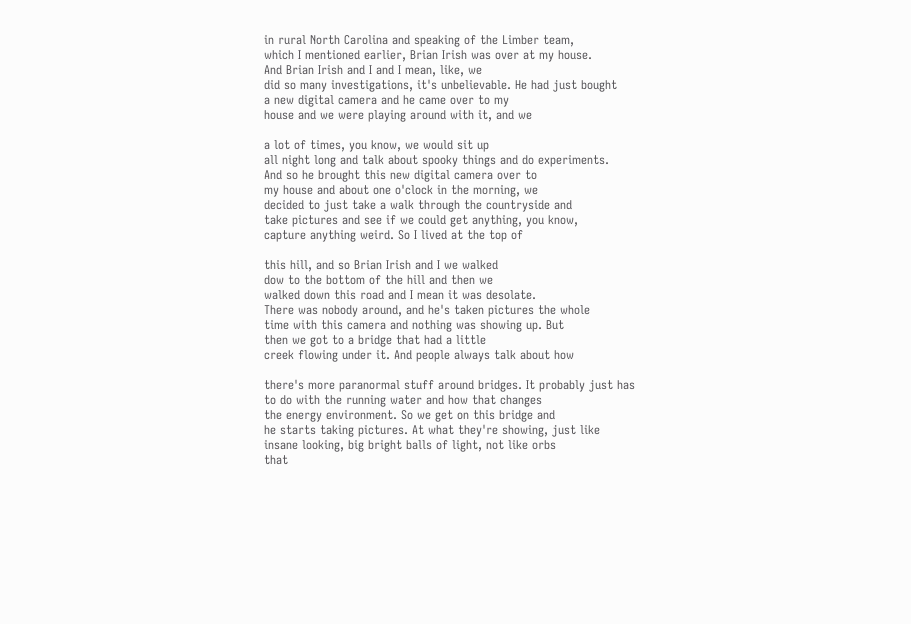in rural North Carolina and speaking of the Limber team,
which I mentioned earlier, Brian Irish was over at my house.
And Brian Irish and I and I mean, like, we
did so many investigations, it's unbelievable. He had just bought
a new digital camera and he came over to my
house and we were playing around with it, and we

a lot of times, you know, we would sit up
all night long and talk about spooky things and do experiments.
And so he brought this new digital camera over to
my house and about one o'clock in the morning, we
decided to just take a walk through the countryside and
take pictures and see if we could get anything, you know,
capture anything weird. So I lived at the top of

this hill, and so Brian Irish and I we walked
dow to the bottom of the hill and then we
walked down this road and I mean it was desolate.
There was nobody around, and he's taken pictures the whole
time with this camera and nothing was showing up. But
then we got to a bridge that had a little
creek flowing under it. And people always talk about how

there's more paranormal stuff around bridges. It probably just has
to do with the running water and how that changes
the energy environment. So we get on this bridge and
he starts taking pictures. At what they're showing, just like
insane looking, big bright balls of light, not like orbs
that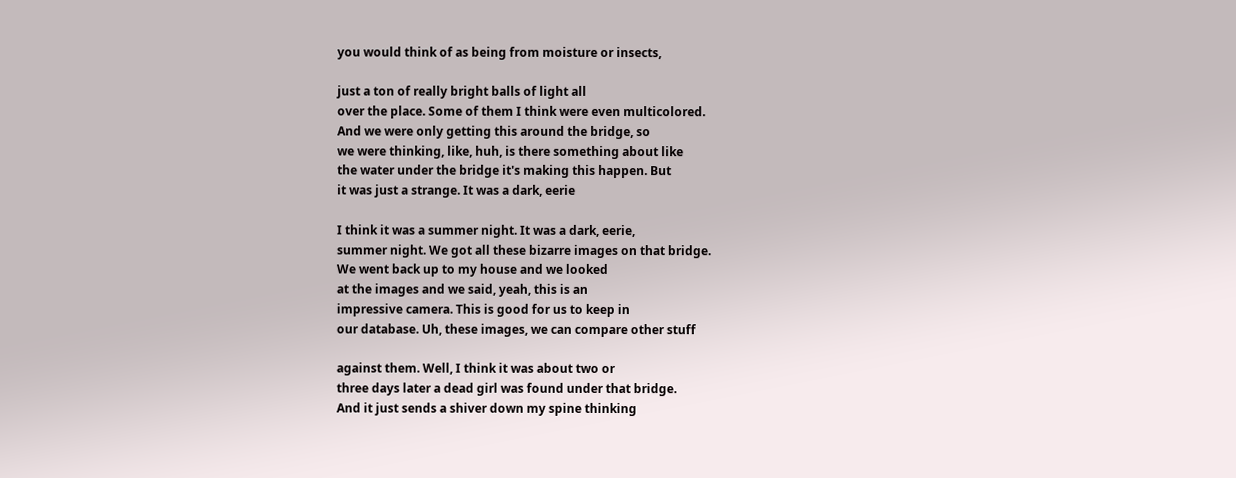you would think of as being from moisture or insects,

just a ton of really bright balls of light all
over the place. Some of them I think were even multicolored.
And we were only getting this around the bridge, so
we were thinking, like, huh, is there something about like
the water under the bridge it's making this happen. But
it was just a strange. It was a dark, eerie

I think it was a summer night. It was a dark, eerie,
summer night. We got all these bizarre images on that bridge.
We went back up to my house and we looked
at the images and we said, yeah, this is an
impressive camera. This is good for us to keep in
our database. Uh, these images, we can compare other stuff

against them. Well, I think it was about two or
three days later a dead girl was found under that bridge.
And it just sends a shiver down my spine thinking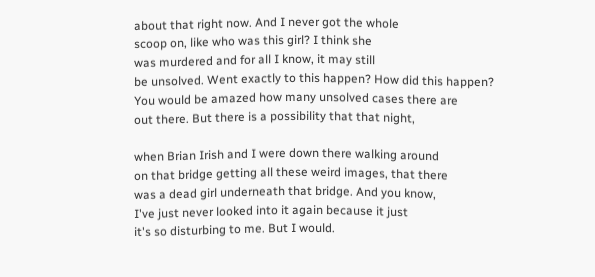about that right now. And I never got the whole
scoop on, like who was this girl? I think she
was murdered and for all I know, it may still
be unsolved. Went exactly to this happen? How did this happen?
You would be amazed how many unsolved cases there are
out there. But there is a possibility that that night,

when Brian Irish and I were down there walking around
on that bridge getting all these weird images, that there
was a dead girl underneath that bridge. And you know,
I've just never looked into it again because it just
it's so disturbing to me. But I would.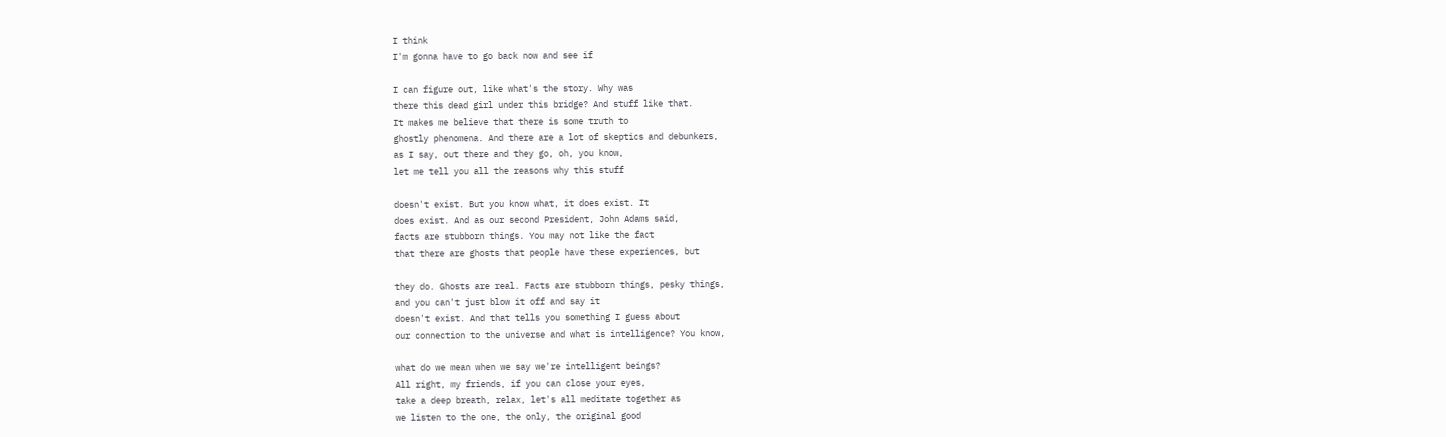I think
I'm gonna have to go back now and see if

I can figure out, like what's the story. Why was
there this dead girl under this bridge? And stuff like that.
It makes me believe that there is some truth to
ghostly phenomena. And there are a lot of skeptics and debunkers,
as I say, out there and they go, oh, you know,
let me tell you all the reasons why this stuff

doesn't exist. But you know what, it does exist. It
does exist. And as our second President, John Adams said,
facts are stubborn things. You may not like the fact
that there are ghosts that people have these experiences, but

they do. Ghosts are real. Facts are stubborn things, pesky things,
and you can't just blow it off and say it
doesn't exist. And that tells you something I guess about
our connection to the universe and what is intelligence? You know,

what do we mean when we say we're intelligent beings?
All right, my friends, if you can close your eyes,
take a deep breath, relax, let's all meditate together as
we listen to the one, the only, the original good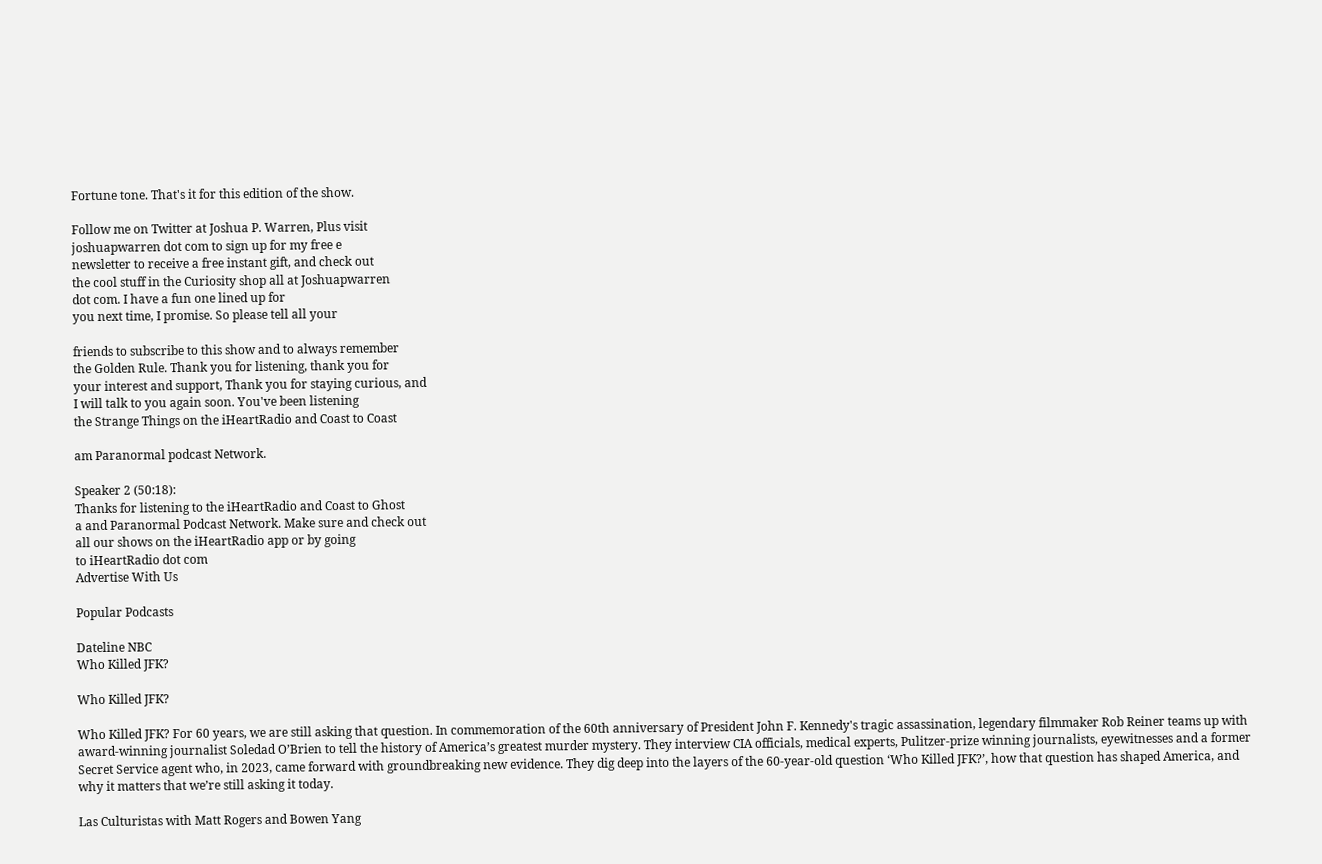Fortune tone. That's it for this edition of the show.

Follow me on Twitter at Joshua P. Warren, Plus visit
joshuapwarren dot com to sign up for my free e
newsletter to receive a free instant gift, and check out
the cool stuff in the Curiosity shop all at Joshuapwarren
dot com. I have a fun one lined up for
you next time, I promise. So please tell all your

friends to subscribe to this show and to always remember
the Golden Rule. Thank you for listening, thank you for
your interest and support, Thank you for staying curious, and
I will talk to you again soon. You've been listening
the Strange Things on the iHeartRadio and Coast to Coast

am Paranormal podcast Network.

Speaker 2 (50:18):
Thanks for listening to the iHeartRadio and Coast to Ghost
a and Paranormal Podcast Network. Make sure and check out
all our shows on the iHeartRadio app or by going
to iHeartRadio dot com
Advertise With Us

Popular Podcasts

Dateline NBC
Who Killed JFK?

Who Killed JFK?

Who Killed JFK? For 60 years, we are still asking that question. In commemoration of the 60th anniversary of President John F. Kennedy's tragic assassination, legendary filmmaker Rob Reiner teams up with award-winning journalist Soledad O’Brien to tell the history of America’s greatest murder mystery. They interview CIA officials, medical experts, Pulitzer-prize winning journalists, eyewitnesses and a former Secret Service agent who, in 2023, came forward with groundbreaking new evidence. They dig deep into the layers of the 60-year-old question ‘Who Killed JFK?’, how that question has shaped America, and why it matters that we’re still asking it today.

Las Culturistas with Matt Rogers and Bowen Yang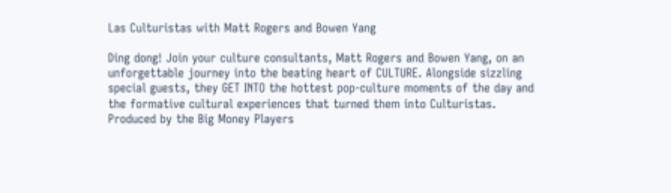Las Culturistas with Matt Rogers and Bowen Yang

Ding dong! Join your culture consultants, Matt Rogers and Bowen Yang, on an unforgettable journey into the beating heart of CULTURE. Alongside sizzling special guests, they GET INTO the hottest pop-culture moments of the day and the formative cultural experiences that turned them into Culturistas. Produced by the Big Money Players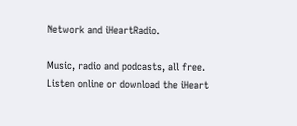Network and iHeartRadio.

Music, radio and podcasts, all free. Listen online or download the iHeart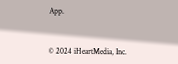App.


© 2024 iHeartMedia, Inc.